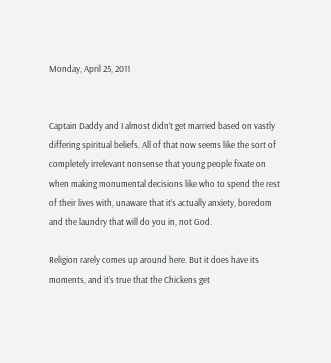Monday, April 25, 2011


Captain Daddy and I almost didn’t get married based on vastly differing spiritual beliefs. All of that now seems like the sort of completely irrelevant nonsense that young people fixate on when making monumental decisions like who to spend the rest of their lives with, unaware that it’s actually anxiety, boredom and the laundry that will do you in, not God.

Religion rarely comes up around here. But it does have its moments, and it’s true that the Chickens get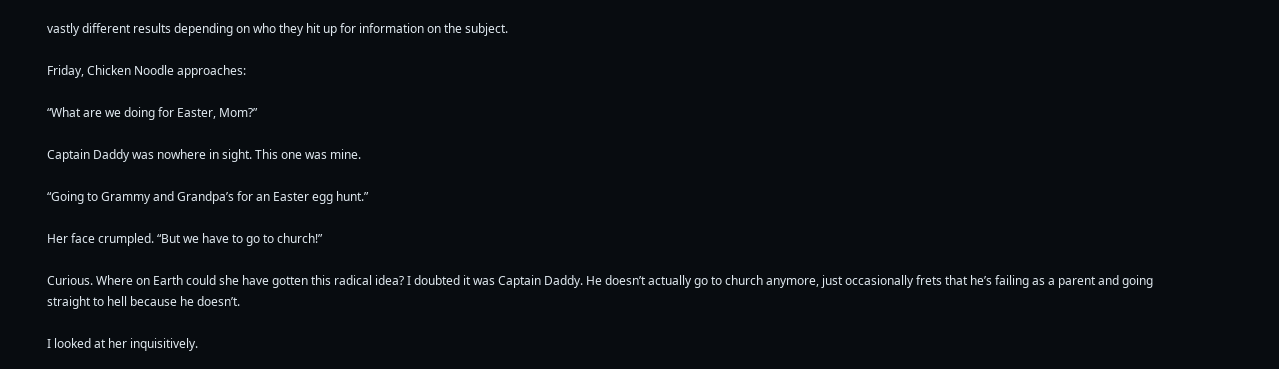vastly different results depending on who they hit up for information on the subject.

Friday, Chicken Noodle approaches:

“What are we doing for Easter, Mom?”

Captain Daddy was nowhere in sight. This one was mine.

“Going to Grammy and Grandpa’s for an Easter egg hunt.”

Her face crumpled. “But we have to go to church!”

Curious. Where on Earth could she have gotten this radical idea? I doubted it was Captain Daddy. He doesn’t actually go to church anymore, just occasionally frets that he’s failing as a parent and going straight to hell because he doesn’t.

I looked at her inquisitively.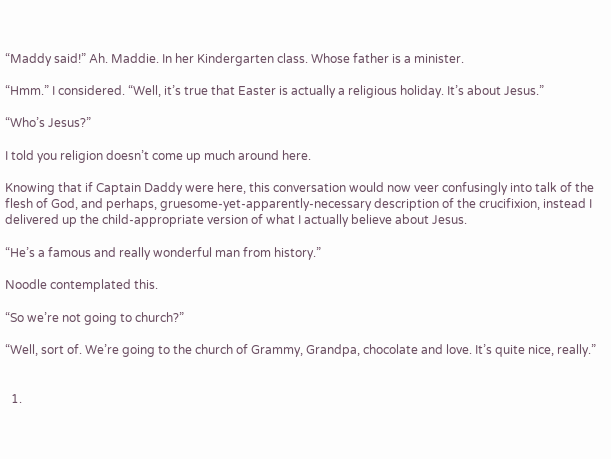“Maddy said!” Ah. Maddie. In her Kindergarten class. Whose father is a minister.

“Hmm.” I considered. “Well, it’s true that Easter is actually a religious holiday. It’s about Jesus.”

“Who’s Jesus?”

I told you religion doesn’t come up much around here.

Knowing that if Captain Daddy were here, this conversation would now veer confusingly into talk of the flesh of God, and perhaps, gruesome-yet-apparently-necessary description of the crucifixion, instead I delivered up the child-appropriate version of what I actually believe about Jesus.

“He’s a famous and really wonderful man from history.”

Noodle contemplated this.

“So we’re not going to church?”

“Well, sort of. We’re going to the church of Grammy, Grandpa, chocolate and love. It’s quite nice, really.”


  1.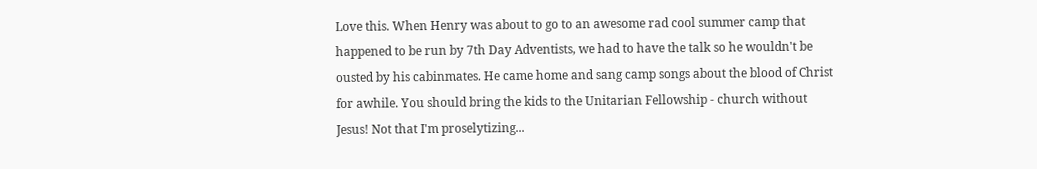Love this. When Henry was about to go to an awesome rad cool summer camp that happened to be run by 7th Day Adventists, we had to have the talk so he wouldn't be ousted by his cabinmates. He came home and sang camp songs about the blood of Christ for awhile. You should bring the kids to the Unitarian Fellowship - church without Jesus! Not that I'm proselytizing...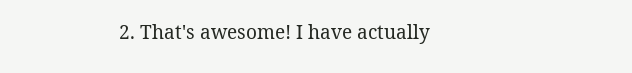2. That's awesome! I have actually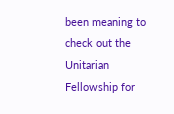been meaning to check out the Unitarian Fellowship for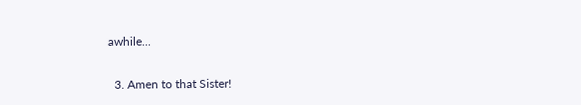awhile...

  3. Amen to that Sister!